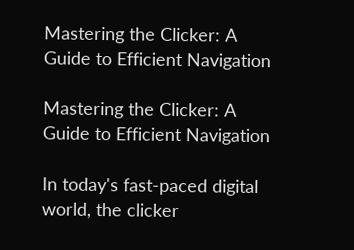Mastering the Clicker: A Guide to Efficient Navigation

Mastering the Clicker: A Guide to Efficient Navigation

In today's fast-paced digital world, the clicker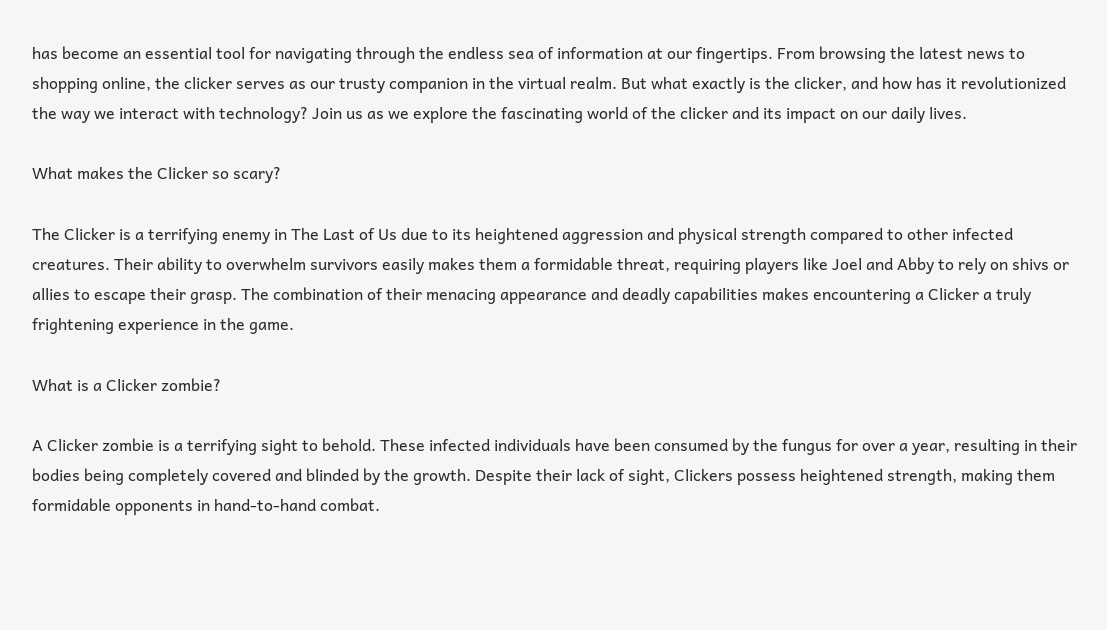has become an essential tool for navigating through the endless sea of information at our fingertips. From browsing the latest news to shopping online, the clicker serves as our trusty companion in the virtual realm. But what exactly is the clicker, and how has it revolutionized the way we interact with technology? Join us as we explore the fascinating world of the clicker and its impact on our daily lives.

What makes the Clicker so scary?

The Clicker is a terrifying enemy in The Last of Us due to its heightened aggression and physical strength compared to other infected creatures. Their ability to overwhelm survivors easily makes them a formidable threat, requiring players like Joel and Abby to rely on shivs or allies to escape their grasp. The combination of their menacing appearance and deadly capabilities makes encountering a Clicker a truly frightening experience in the game.

What is a Clicker zombie?

A Clicker zombie is a terrifying sight to behold. These infected individuals have been consumed by the fungus for over a year, resulting in their bodies being completely covered and blinded by the growth. Despite their lack of sight, Clickers possess heightened strength, making them formidable opponents in hand-to-hand combat.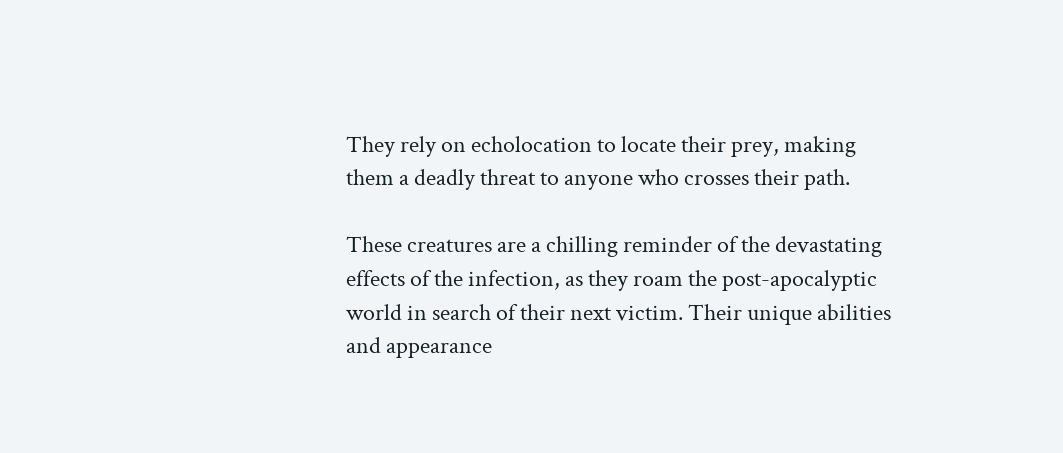They rely on echolocation to locate their prey, making them a deadly threat to anyone who crosses their path.

These creatures are a chilling reminder of the devastating effects of the infection, as they roam the post-apocalyptic world in search of their next victim. Their unique abilities and appearance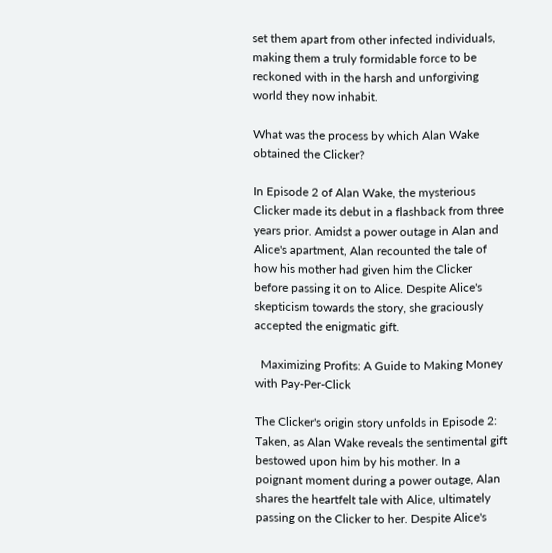set them apart from other infected individuals, making them a truly formidable force to be reckoned with in the harsh and unforgiving world they now inhabit.

What was the process by which Alan Wake obtained the Clicker?

In Episode 2 of Alan Wake, the mysterious Clicker made its debut in a flashback from three years prior. Amidst a power outage in Alan and Alice's apartment, Alan recounted the tale of how his mother had given him the Clicker before passing it on to Alice. Despite Alice's skepticism towards the story, she graciously accepted the enigmatic gift.

  Maximizing Profits: A Guide to Making Money with Pay-Per-Click

The Clicker's origin story unfolds in Episode 2: Taken, as Alan Wake reveals the sentimental gift bestowed upon him by his mother. In a poignant moment during a power outage, Alan shares the heartfelt tale with Alice, ultimately passing on the Clicker to her. Despite Alice's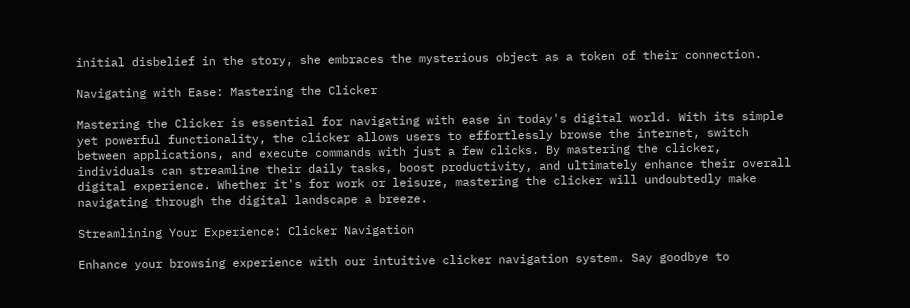initial disbelief in the story, she embraces the mysterious object as a token of their connection.

Navigating with Ease: Mastering the Clicker

Mastering the Clicker is essential for navigating with ease in today's digital world. With its simple yet powerful functionality, the clicker allows users to effortlessly browse the internet, switch between applications, and execute commands with just a few clicks. By mastering the clicker, individuals can streamline their daily tasks, boost productivity, and ultimately enhance their overall digital experience. Whether it's for work or leisure, mastering the clicker will undoubtedly make navigating through the digital landscape a breeze.

Streamlining Your Experience: Clicker Navigation

Enhance your browsing experience with our intuitive clicker navigation system. Say goodbye to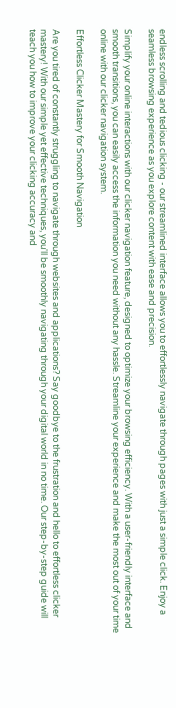endless scrolling and tedious clicking - our streamlined interface allows you to effortlessly navigate through pages with just a simple click. Enjoy a seamless browsing experience as you explore content with ease and precision.

Simplify your online interactions with our clicker navigation feature, designed to optimize your browsing efficiency. With a user-friendly interface and smooth transitions, you can easily access the information you need without any hassle. Streamline your experience and make the most out of your time online with our clicker navigation system.

Effortless Clicker Mastery for Smooth Navigation

Are you tired of constantly struggling to navigate through websites and applications? Say goodbye to the frustration and hello to effortless clicker mastery! With our simple yet effective techniques, you'll be smoothly navigating through your digital world in no time. Our step-by-step guide will teach you how to improve your clicking accuracy and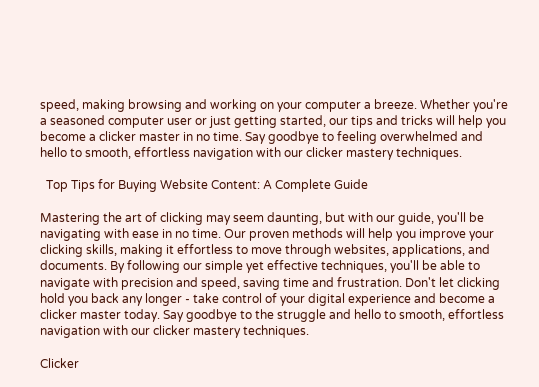speed, making browsing and working on your computer a breeze. Whether you're a seasoned computer user or just getting started, our tips and tricks will help you become a clicker master in no time. Say goodbye to feeling overwhelmed and hello to smooth, effortless navigation with our clicker mastery techniques.

  Top Tips for Buying Website Content: A Complete Guide

Mastering the art of clicking may seem daunting, but with our guide, you'll be navigating with ease in no time. Our proven methods will help you improve your clicking skills, making it effortless to move through websites, applications, and documents. By following our simple yet effective techniques, you'll be able to navigate with precision and speed, saving time and frustration. Don't let clicking hold you back any longer - take control of your digital experience and become a clicker master today. Say goodbye to the struggle and hello to smooth, effortless navigation with our clicker mastery techniques.

Clicker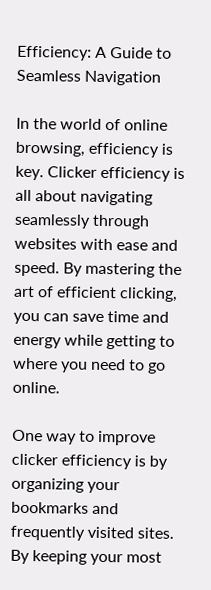Efficiency: A Guide to Seamless Navigation

In the world of online browsing, efficiency is key. Clicker efficiency is all about navigating seamlessly through websites with ease and speed. By mastering the art of efficient clicking, you can save time and energy while getting to where you need to go online.

One way to improve clicker efficiency is by organizing your bookmarks and frequently visited sites. By keeping your most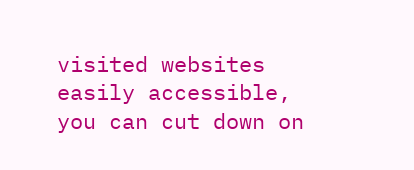visited websites easily accessible, you can cut down on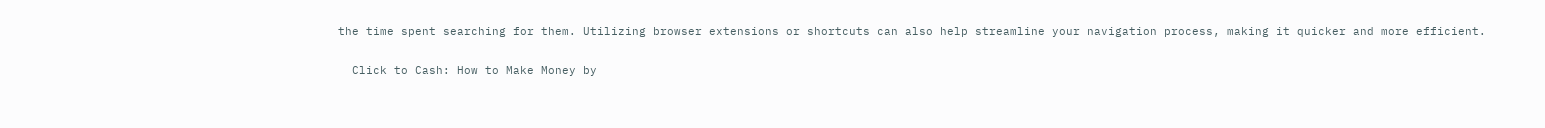the time spent searching for them. Utilizing browser extensions or shortcuts can also help streamline your navigation process, making it quicker and more efficient.

  Click to Cash: How to Make Money by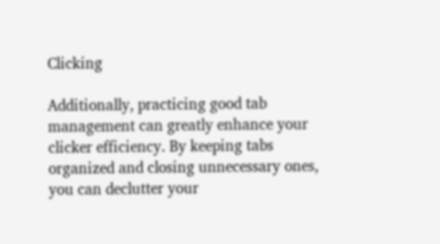Clicking

Additionally, practicing good tab management can greatly enhance your clicker efficiency. By keeping tabs organized and closing unnecessary ones, you can declutter your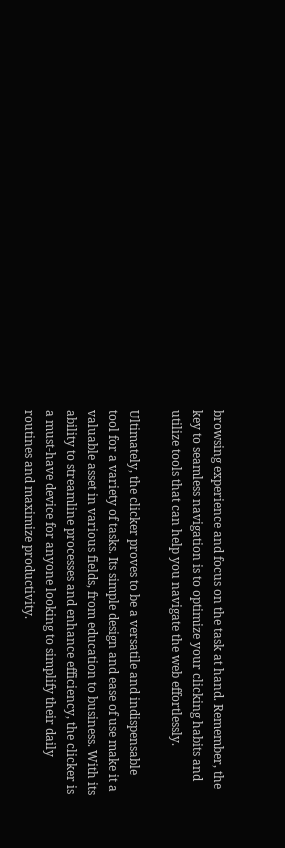browsing experience and focus on the task at hand. Remember, the key to seamless navigation is to optimize your clicking habits and utilize tools that can help you navigate the web effortlessly.

Ultimately, the clicker proves to be a versatile and indispensable tool for a variety of tasks. Its simple design and ease of use make it a valuable asset in various fields, from education to business. With its ability to streamline processes and enhance efficiency, the clicker is a must-have device for anyone looking to simplify their daily routines and maximize productivity.